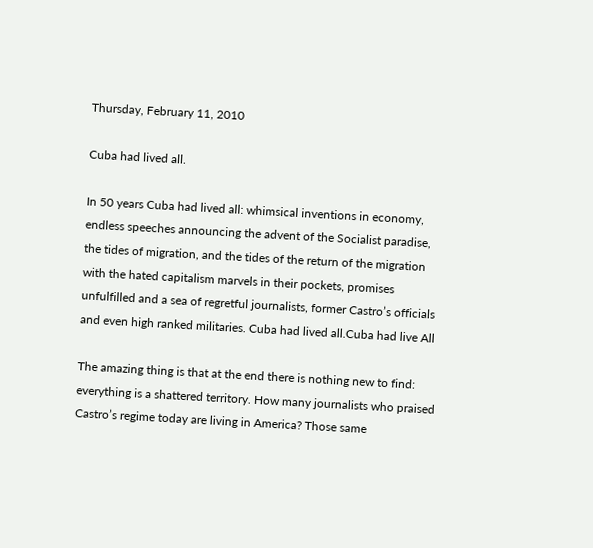Thursday, February 11, 2010

Cuba had lived all.

In 50 years Cuba had lived all: whimsical inventions in economy, endless speeches announcing the advent of the Socialist paradise, the tides of migration, and the tides of the return of the migration with the hated capitalism marvels in their pockets, promises unfulfilled and a sea of regretful journalists, former Castro’s officials and even high ranked militaries. Cuba had lived all.Cuba had live All

The amazing thing is that at the end there is nothing new to find: everything is a shattered territory. How many journalists who praised Castro’s regime today are living in America? Those same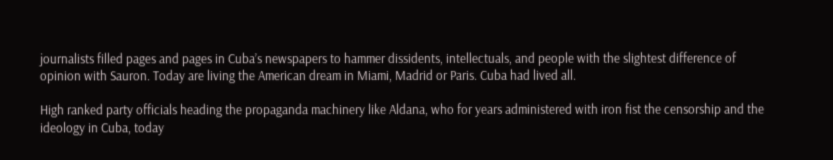journalists filled pages and pages in Cuba’s newspapers to hammer dissidents, intellectuals, and people with the slightest difference of opinion with Sauron. Today are living the American dream in Miami, Madrid or Paris. Cuba had lived all.

High ranked party officials heading the propaganda machinery like Aldana, who for years administered with iron fist the censorship and the ideology in Cuba, today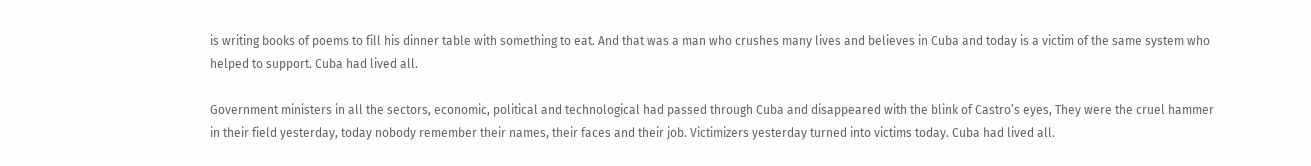is writing books of poems to fill his dinner table with something to eat. And that was a man who crushes many lives and believes in Cuba and today is a victim of the same system who helped to support. Cuba had lived all.

Government ministers in all the sectors, economic, political and technological had passed through Cuba and disappeared with the blink of Castro’s eyes, They were the cruel hammer in their field yesterday, today nobody remember their names, their faces and their job. Victimizers yesterday turned into victims today. Cuba had lived all.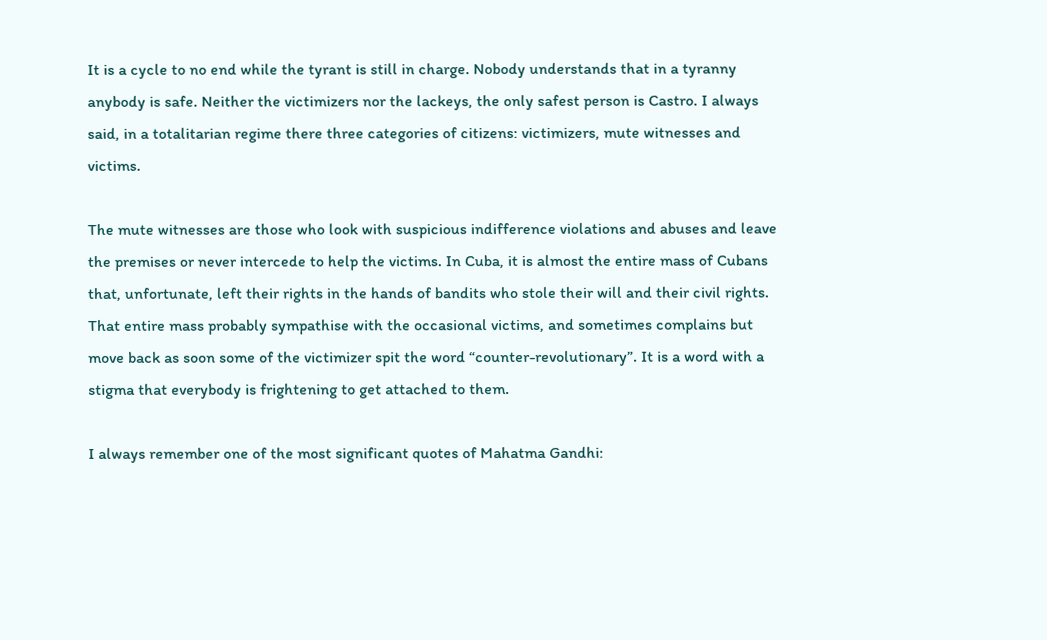It is a cycle to no end while the tyrant is still in charge. Nobody understands that in a tyranny anybody is safe. Neither the victimizers nor the lackeys, the only safest person is Castro. I always said, in a totalitarian regime there three categories of citizens: victimizers, mute witnesses and victims.

The mute witnesses are those who look with suspicious indifference violations and abuses and leave the premises or never intercede to help the victims. In Cuba, it is almost the entire mass of Cubans that, unfortunate, left their rights in the hands of bandits who stole their will and their civil rights. That entire mass probably sympathise with the occasional victims, and sometimes complains but move back as soon some of the victimizer spit the word “counter-revolutionary”. It is a word with a stigma that everybody is frightening to get attached to them.

I always remember one of the most significant quotes of Mahatma Gandhi: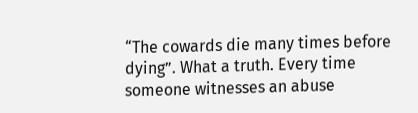“The cowards die many times before dying”. What a truth. Every time someone witnesses an abuse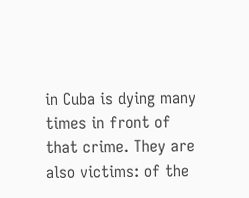in Cuba is dying many times in front of that crime. They are also victims: of the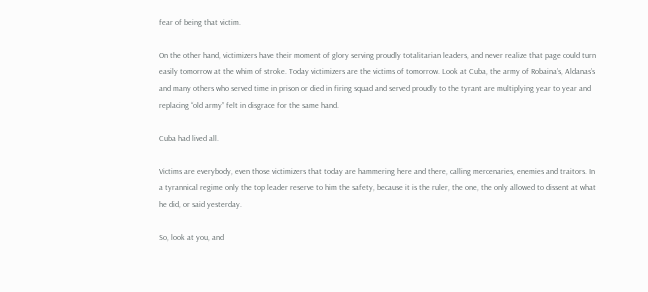fear of being that victim.

On the other hand, victimizers have their moment of glory serving proudly totalitarian leaders, and never realize that page could turn easily tomorrow at the whim of stroke. Today victimizers are the victims of tomorrow. Look at Cuba, the army of Robaina’s, Aldanas’s and many others who served time in prison or died in firing squad and served proudly to the tyrant are multiplying year to year and replacing “old army” felt in disgrace for the same hand.

Cuba had lived all.

Victims are everybody, even those victimizers that today are hammering here and there, calling mercenaries, enemies and traitors. In a tyrannical regime only the top leader reserve to him the safety, because it is the ruler, the one, the only allowed to dissent at what he did, or said yesterday.

So, look at you, and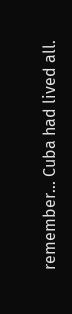remember... Cuba had lived all.